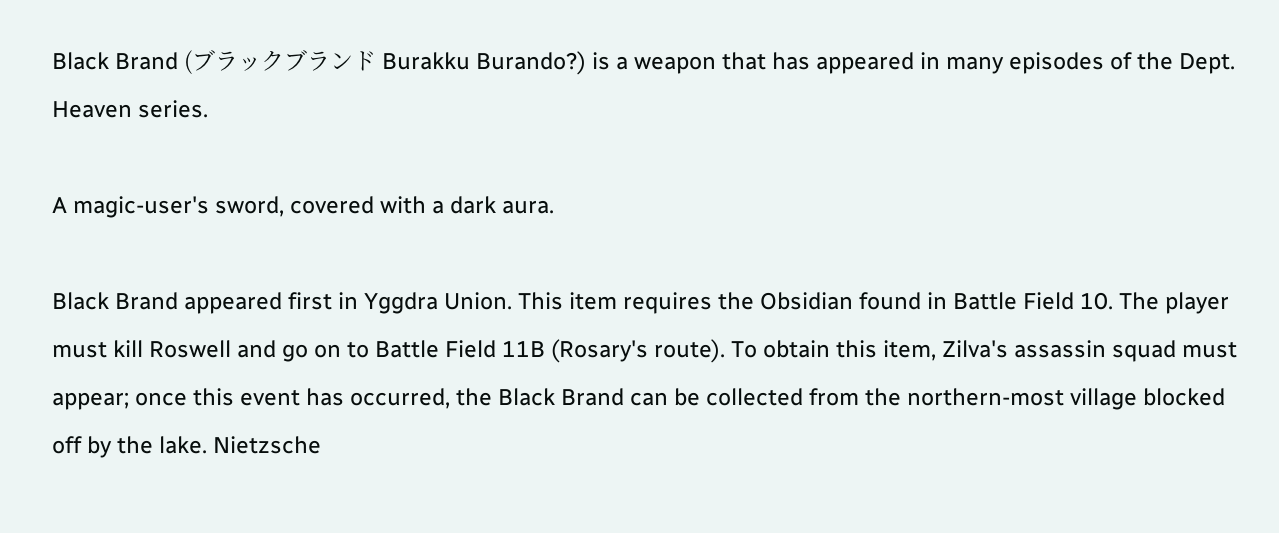Black Brand (ブラックブランド Burakku Burando?) is a weapon that has appeared in many episodes of the Dept. Heaven series.

A magic-user's sword, covered with a dark aura.

Black Brand appeared first in Yggdra Union. This item requires the Obsidian found in Battle Field 10. The player must kill Roswell and go on to Battle Field 11B (Rosary's route). To obtain this item, Zilva's assassin squad must appear; once this event has occurred, the Black Brand can be collected from the northern-most village blocked off by the lake. Nietzsche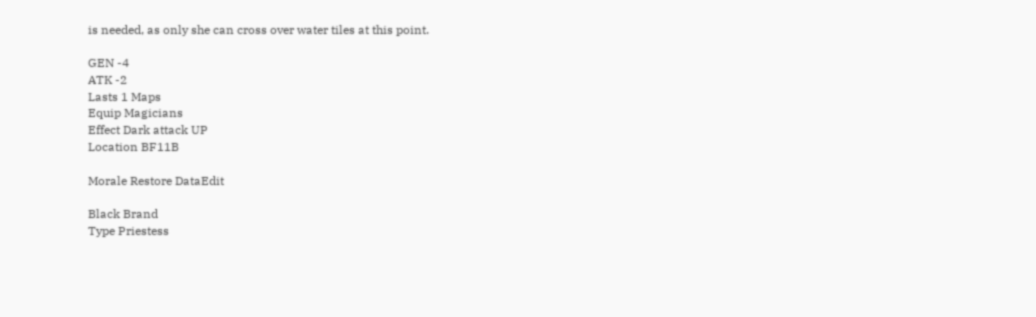is needed, as only she can cross over water tiles at this point.

GEN -4
ATK -2
Lasts 1 Maps
Equip Magicians
Effect Dark attack UP
Location BF11B

Morale Restore DataEdit

Black Brand
Type Priestess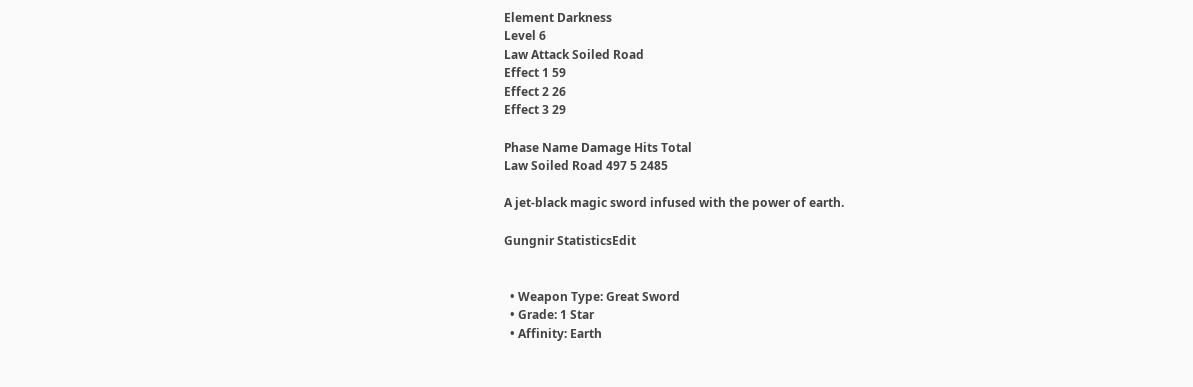Element Darkness
Level 6
Law Attack Soiled Road
Effect 1 59
Effect 2 26
Effect 3 29

Phase Name Damage Hits Total
Law Soiled Road 497 5 2485

A jet-black magic sword infused with the power of earth.

Gungnir StatisticsEdit


  • Weapon Type: Great Sword
  • Grade: 1 Star
  • Affinity: Earth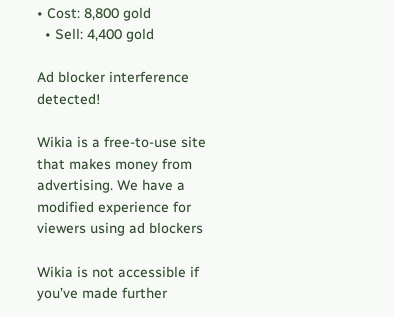• Cost: 8,800 gold
  • Sell: 4,400 gold

Ad blocker interference detected!

Wikia is a free-to-use site that makes money from advertising. We have a modified experience for viewers using ad blockers

Wikia is not accessible if you’ve made further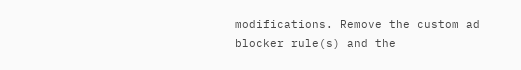modifications. Remove the custom ad blocker rule(s) and the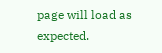page will load as expected.